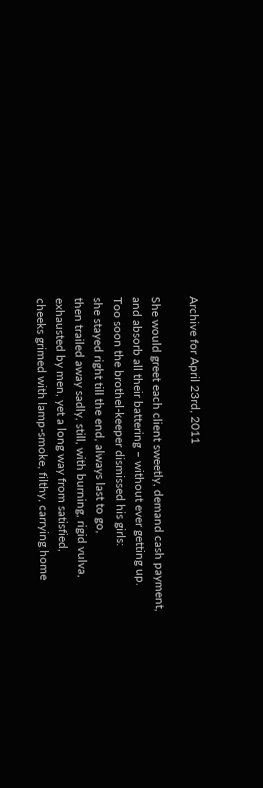Archive for April 23rd, 2011

She would greet each client sweetly, demand cash payment,
and absorb all their battering – without ever getting up.
Too soon the brothel-keeper dismissed his girls:
she stayed right till the end, always last to go,
then trailed away sadly, still, with burning, rigid vulva,
exhausted by men, yet a long way from satisfied,
cheeks grimed with lamp-smoke, filthy, carrying home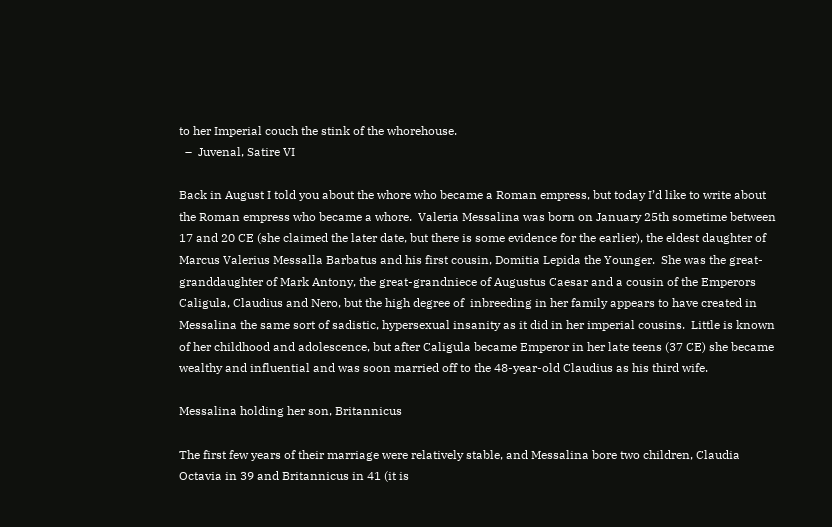to her Imperial couch the stink of the whorehouse.
  –  Juvenal, Satire VI

Back in August I told you about the whore who became a Roman empress, but today I’d like to write about the Roman empress who became a whore.  Valeria Messalina was born on January 25th sometime between 17 and 20 CE (she claimed the later date, but there is some evidence for the earlier), the eldest daughter of Marcus Valerius Messalla Barbatus and his first cousin, Domitia Lepida the Younger.  She was the great-granddaughter of Mark Antony, the great-grandniece of Augustus Caesar and a cousin of the Emperors Caligula, Claudius and Nero, but the high degree of  inbreeding in her family appears to have created in Messalina the same sort of sadistic, hypersexual insanity as it did in her imperial cousins.  Little is known of her childhood and adolescence, but after Caligula became Emperor in her late teens (37 CE) she became wealthy and influential and was soon married off to the 48-year-old Claudius as his third wife.

Messalina holding her son, Britannicus

The first few years of their marriage were relatively stable, and Messalina bore two children, Claudia Octavia in 39 and Britannicus in 41 (it is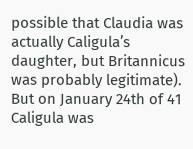possible that Claudia was actually Caligula’s daughter, but Britannicus was probably legitimate).  But on January 24th of 41 Caligula was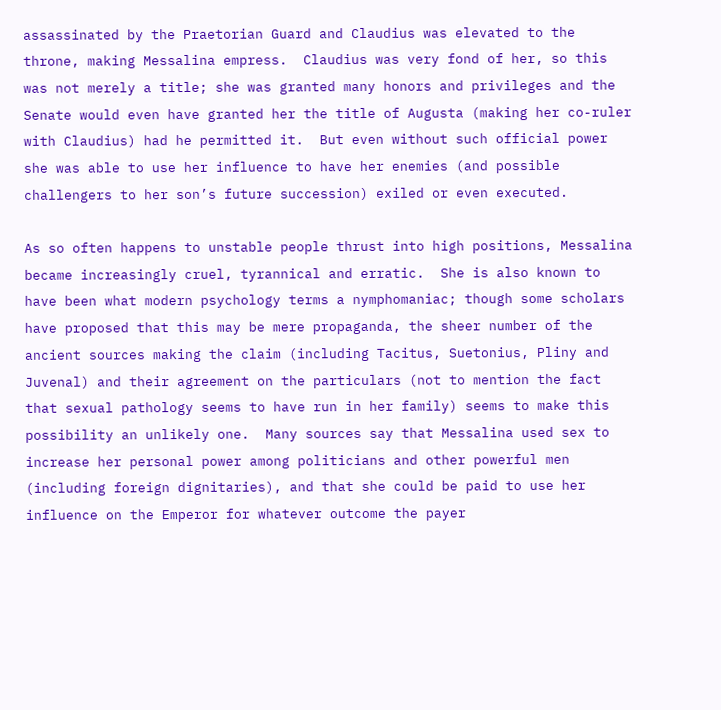assassinated by the Praetorian Guard and Claudius was elevated to the throne, making Messalina empress.  Claudius was very fond of her, so this was not merely a title; she was granted many honors and privileges and the Senate would even have granted her the title of Augusta (making her co-ruler with Claudius) had he permitted it.  But even without such official power she was able to use her influence to have her enemies (and possible challengers to her son’s future succession) exiled or even executed.

As so often happens to unstable people thrust into high positions, Messalina became increasingly cruel, tyrannical and erratic.  She is also known to have been what modern psychology terms a nymphomaniac; though some scholars have proposed that this may be mere propaganda, the sheer number of the ancient sources making the claim (including Tacitus, Suetonius, Pliny and Juvenal) and their agreement on the particulars (not to mention the fact that sexual pathology seems to have run in her family) seems to make this possibility an unlikely one.  Many sources say that Messalina used sex to increase her personal power among politicians and other powerful men (including foreign dignitaries), and that she could be paid to use her influence on the Emperor for whatever outcome the payer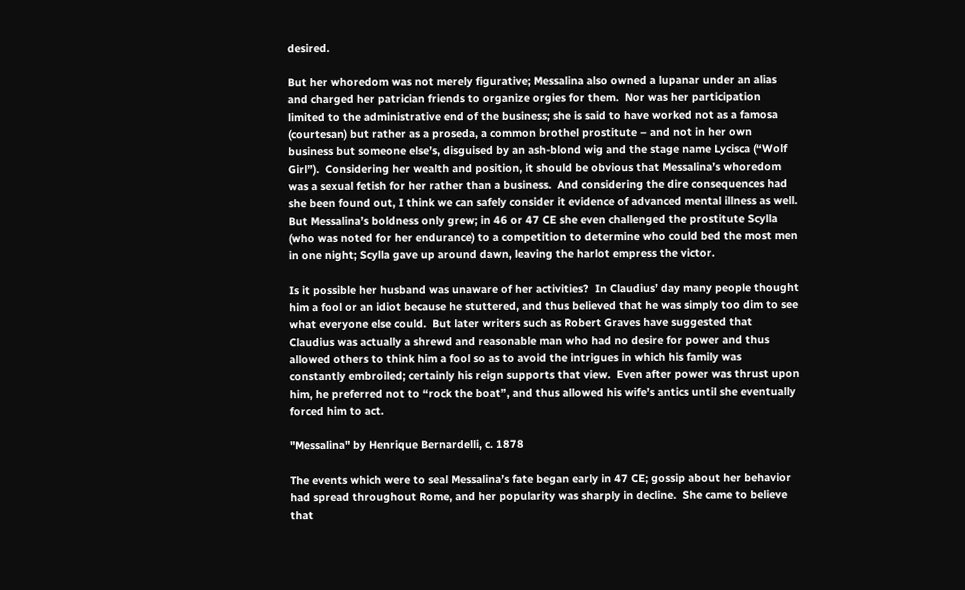desired.

But her whoredom was not merely figurative; Messalina also owned a lupanar under an alias and charged her patrician friends to organize orgies for them.  Nor was her participation limited to the administrative end of the business; she is said to have worked not as a famosa (courtesan) but rather as a proseda, a common brothel prostitute – and not in her own business but someone else’s, disguised by an ash-blond wig and the stage name Lycisca (“Wolf Girl”).  Considering her wealth and position, it should be obvious that Messalina’s whoredom was a sexual fetish for her rather than a business.  And considering the dire consequences had she been found out, I think we can safely consider it evidence of advanced mental illness as well.  But Messalina’s boldness only grew; in 46 or 47 CE she even challenged the prostitute Scylla (who was noted for her endurance) to a competition to determine who could bed the most men in one night; Scylla gave up around dawn, leaving the harlot empress the victor.

Is it possible her husband was unaware of her activities?  In Claudius’ day many people thought him a fool or an idiot because he stuttered, and thus believed that he was simply too dim to see what everyone else could.  But later writers such as Robert Graves have suggested that Claudius was actually a shrewd and reasonable man who had no desire for power and thus allowed others to think him a fool so as to avoid the intrigues in which his family was constantly embroiled; certainly his reign supports that view.  Even after power was thrust upon him, he preferred not to “rock the boat”, and thus allowed his wife’s antics until she eventually forced him to act.

"Messalina" by Henrique Bernardelli, c. 1878

The events which were to seal Messalina’s fate began early in 47 CE; gossip about her behavior had spread throughout Rome, and her popularity was sharply in decline.  She came to believe that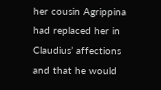her cousin Agrippina had replaced her in Claudius’ affections and that he would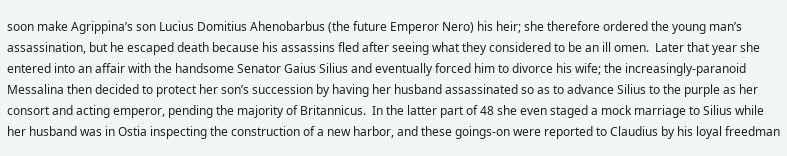soon make Agrippina’s son Lucius Domitius Ahenobarbus (the future Emperor Nero) his heir; she therefore ordered the young man’s assassination, but he escaped death because his assassins fled after seeing what they considered to be an ill omen.  Later that year she entered into an affair with the handsome Senator Gaius Silius and eventually forced him to divorce his wife; the increasingly-paranoid Messalina then decided to protect her son’s succession by having her husband assassinated so as to advance Silius to the purple as her consort and acting emperor, pending the majority of Britannicus.  In the latter part of 48 she even staged a mock marriage to Silius while her husband was in Ostia inspecting the construction of a new harbor, and these goings-on were reported to Claudius by his loyal freedman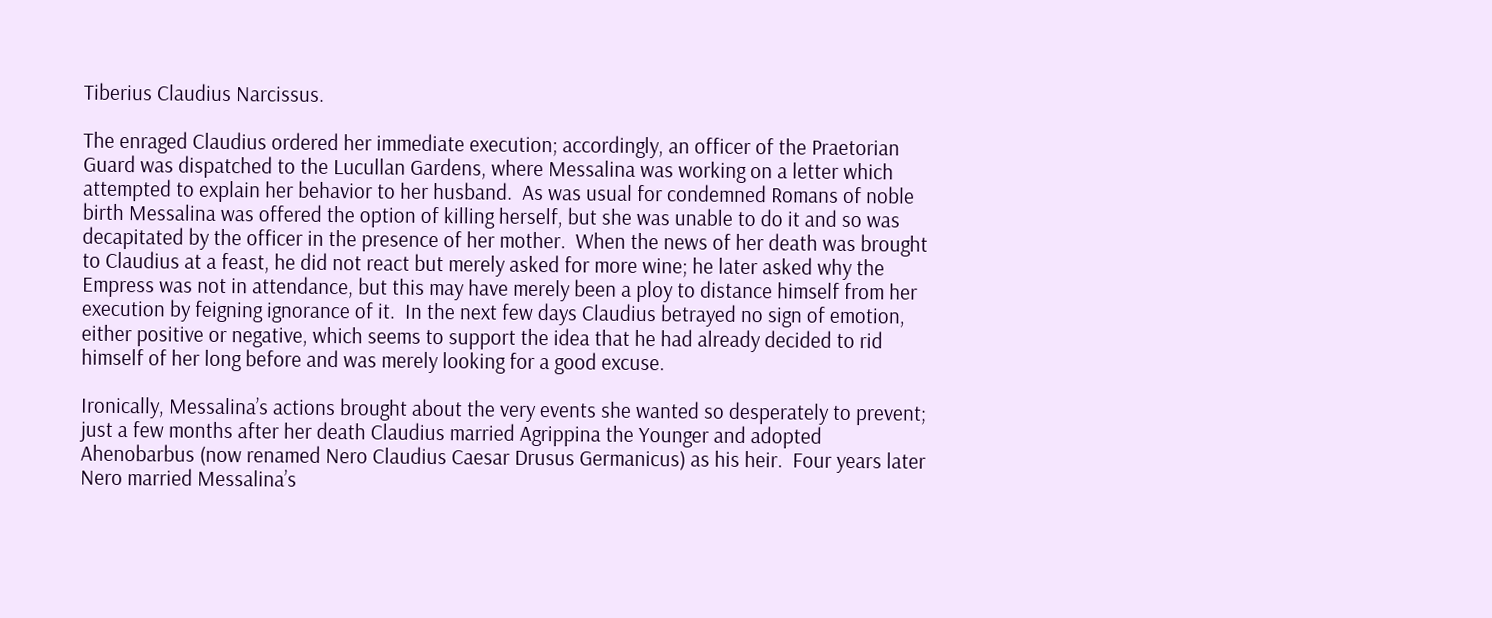Tiberius Claudius Narcissus.

The enraged Claudius ordered her immediate execution; accordingly, an officer of the Praetorian Guard was dispatched to the Lucullan Gardens, where Messalina was working on a letter which attempted to explain her behavior to her husband.  As was usual for condemned Romans of noble birth Messalina was offered the option of killing herself, but she was unable to do it and so was decapitated by the officer in the presence of her mother.  When the news of her death was brought to Claudius at a feast, he did not react but merely asked for more wine; he later asked why the Empress was not in attendance, but this may have merely been a ploy to distance himself from her execution by feigning ignorance of it.  In the next few days Claudius betrayed no sign of emotion, either positive or negative, which seems to support the idea that he had already decided to rid himself of her long before and was merely looking for a good excuse.

Ironically, Messalina’s actions brought about the very events she wanted so desperately to prevent; just a few months after her death Claudius married Agrippina the Younger and adopted Ahenobarbus (now renamed Nero Claudius Caesar Drusus Germanicus) as his heir.  Four years later Nero married Messalina’s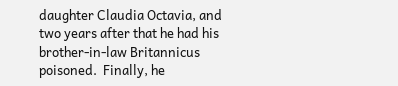daughter Claudia Octavia, and two years after that he had his brother-in-law Britannicus poisoned.  Finally, he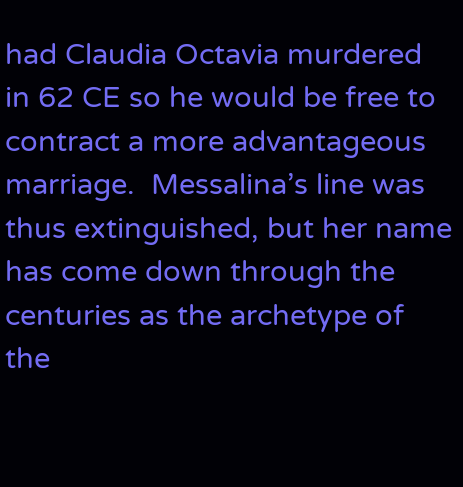had Claudia Octavia murdered in 62 CE so he would be free to contract a more advantageous marriage.  Messalina’s line was thus extinguished, but her name has come down through the centuries as the archetype of the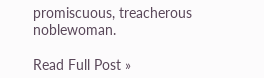promiscuous, treacherous noblewoman.

Read Full Post »